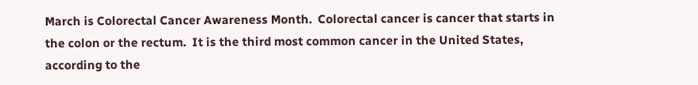March is Colorectal Cancer Awareness Month.  Colorectal cancer is cancer that starts in the colon or the rectum.  It is the third most common cancer in the United States, according to the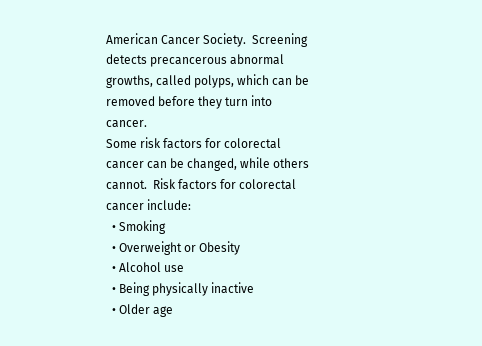American Cancer Society.  Screening detects precancerous abnormal growths, called polyps, which can be removed before they turn into cancer.
Some risk factors for colorectal cancer can be changed, while others cannot.  Risk factors for colorectal cancer include:
  • Smoking
  • Overweight or Obesity
  • Alcohol use
  • Being physically inactive
  • Older age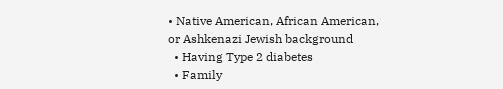• Native American, African American, or Ashkenazi Jewish background
  • Having Type 2 diabetes
  • Family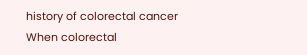history of colorectal cancer
When colorectal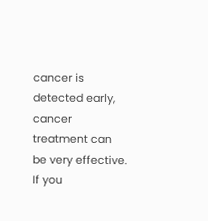cancer is detected early, cancer treatment can be very effective.  If you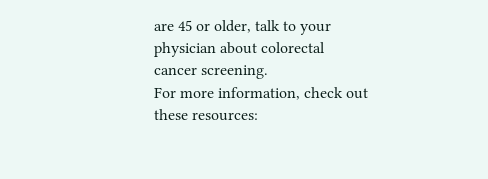are 45 or older, talk to your physician about colorectal cancer screening.
For more information, check out these resources: